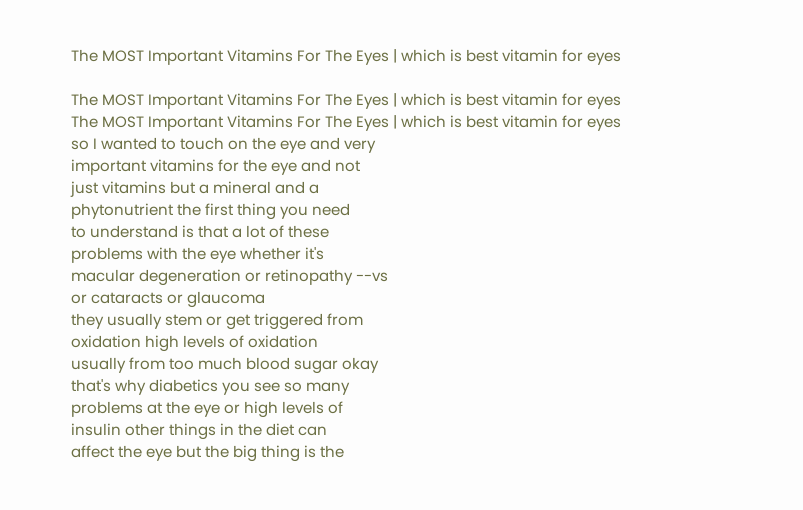The MOST Important Vitamins For The Eyes | which is best vitamin for eyes

The MOST Important Vitamins For The Eyes | which is best vitamin for eyes
The MOST Important Vitamins For The Eyes | which is best vitamin for eyes
so I wanted to touch on the eye and very
important vitamins for the eye and not
just vitamins but a mineral and a
phytonutrient the first thing you need
to understand is that a lot of these
problems with the eye whether it's
macular degeneration or retinopathy --vs
or cataracts or glaucoma
they usually stem or get triggered from
oxidation high levels of oxidation
usually from too much blood sugar okay
that's why diabetics you see so many
problems at the eye or high levels of
insulin other things in the diet can
affect the eye but the big thing is the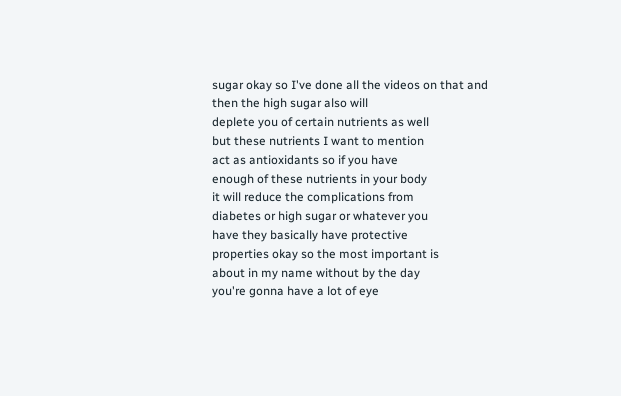sugar okay so I've done all the videos on that and then the high sugar also will
deplete you of certain nutrients as well
but these nutrients I want to mention
act as antioxidants so if you have
enough of these nutrients in your body
it will reduce the complications from
diabetes or high sugar or whatever you
have they basically have protective
properties okay so the most important is
about in my name without by the day
you're gonna have a lot of eye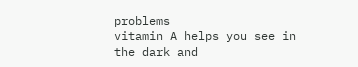problems
vitamin A helps you see in the dark and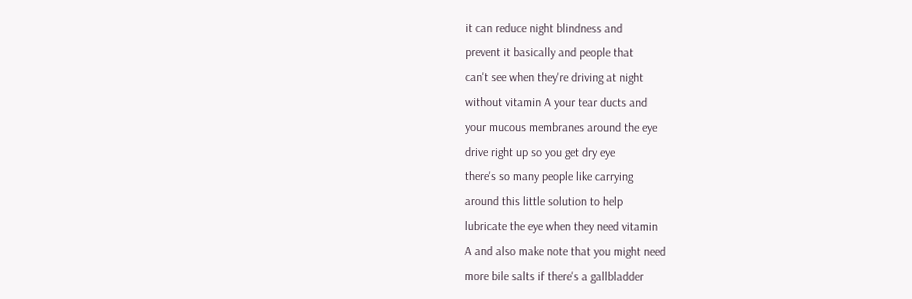it can reduce night blindness and
prevent it basically and people that
can't see when they're driving at night
without vitamin A your tear ducts and
your mucous membranes around the eye
drive right up so you get dry eye
there's so many people like carrying
around this little solution to help
lubricate the eye when they need vitamin
A and also make note that you might need
more bile salts if there's a gallbladder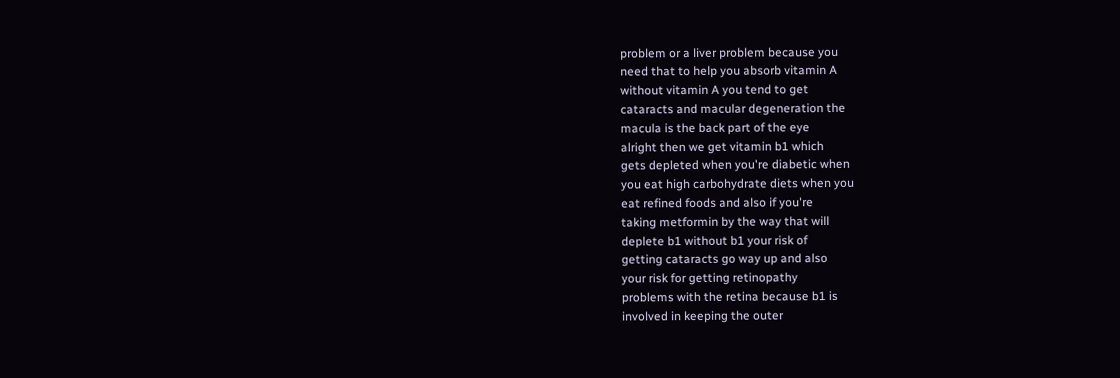problem or a liver problem because you
need that to help you absorb vitamin A
without vitamin A you tend to get
cataracts and macular degeneration the
macula is the back part of the eye
alright then we get vitamin b1 which
gets depleted when you're diabetic when
you eat high carbohydrate diets when you
eat refined foods and also if you're
taking metformin by the way that will
deplete b1 without b1 your risk of
getting cataracts go way up and also
your risk for getting retinopathy
problems with the retina because b1 is
involved in keeping the outer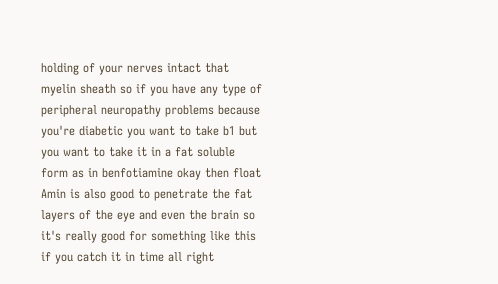holding of your nerves intact that
myelin sheath so if you have any type of
peripheral neuropathy problems because
you're diabetic you want to take b1 but
you want to take it in a fat soluble
form as in benfotiamine okay then float
Amin is also good to penetrate the fat
layers of the eye and even the brain so
it's really good for something like this
if you catch it in time all right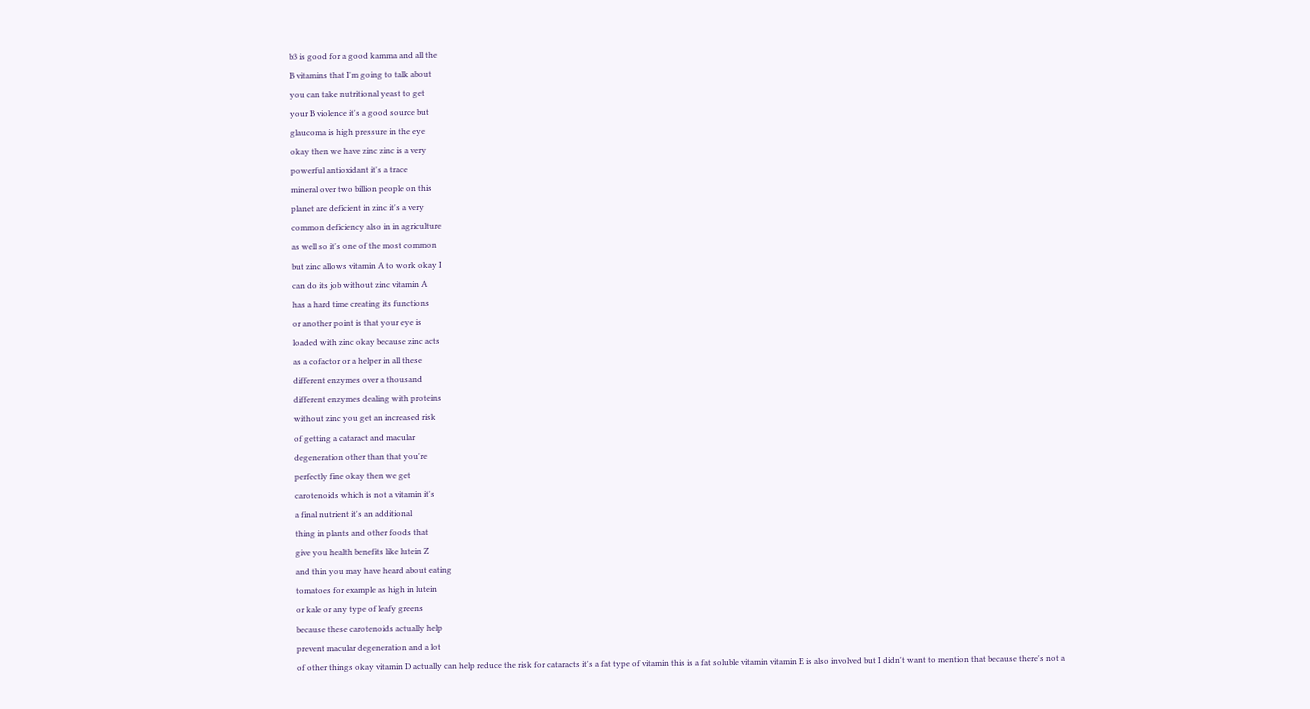b3 is good for a good kamma and all the
B vitamins that I'm going to talk about
you can take nutritional yeast to get
your B violence it's a good source but
glaucoma is high pressure in the eye
okay then we have zinc zinc is a very
powerful antioxidant it's a trace
mineral over two billion people on this
planet are deficient in zinc it's a very
common deficiency also in in agriculture
as well so it's one of the most common
but zinc allows vitamin A to work okay I
can do its job without zinc vitamin A
has a hard time creating its functions
or another point is that your eye is
loaded with zinc okay because zinc acts
as a cofactor or a helper in all these
different enzymes over a thousand
different enzymes dealing with proteins
without zinc you get an increased risk
of getting a cataract and macular
degeneration other than that you're
perfectly fine okay then we get
carotenoids which is not a vitamin it's
a final nutrient it's an additional
thing in plants and other foods that
give you health benefits like lutein Z
and thin you may have heard about eating
tomatoes for example as high in lutein
or kale or any type of leafy greens
because these carotenoids actually help
prevent macular degeneration and a lot
of other things okay vitamin D actually can help reduce the risk for cataracts it's a fat type of vitamin this is a fat soluble vitamin vitamin E is also involved but I didn't want to mention that because there's not a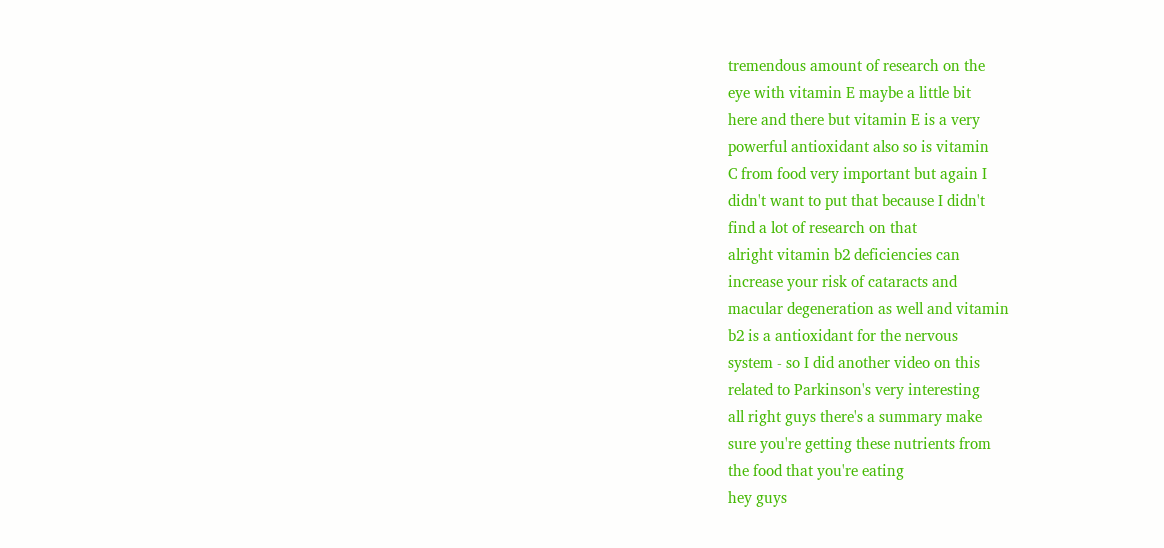tremendous amount of research on the
eye with vitamin E maybe a little bit
here and there but vitamin E is a very
powerful antioxidant also so is vitamin
C from food very important but again I
didn't want to put that because I didn't
find a lot of research on that
alright vitamin b2 deficiencies can
increase your risk of cataracts and
macular degeneration as well and vitamin
b2 is a antioxidant for the nervous
system - so I did another video on this
related to Parkinson's very interesting
all right guys there's a summary make
sure you're getting these nutrients from
the food that you're eating
hey guys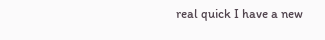real quick I have a new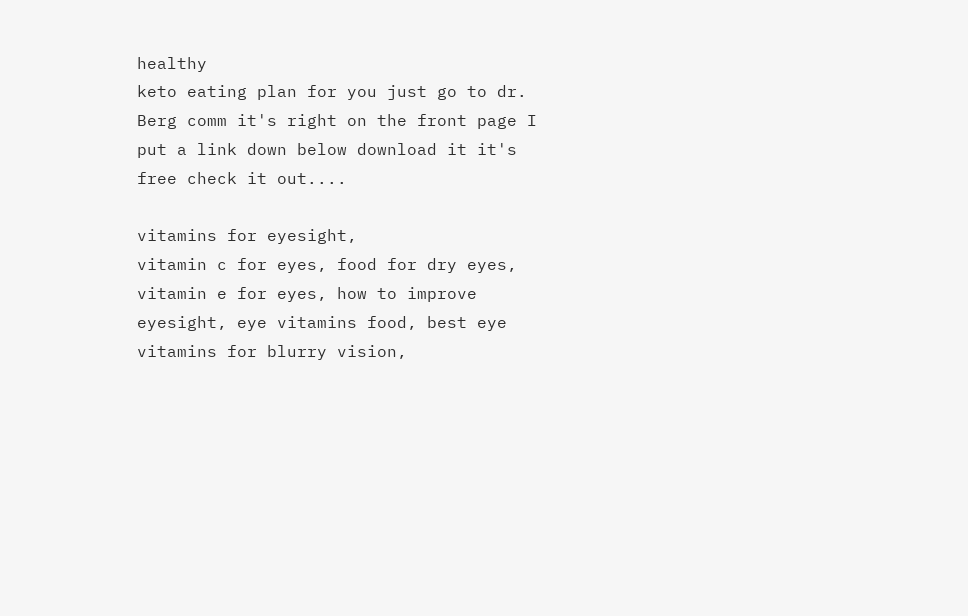healthy
keto eating plan for you just go to dr.
Berg comm it's right on the front page I
put a link down below download it it's
free check it out....

vitamins for eyesight,
vitamin c for eyes, food for dry eyes, vitamin e for eyes, how to improve eyesight, eye vitamins food, best eye vitamins for blurry vision,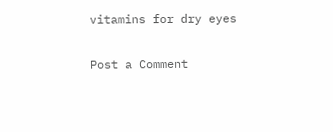vitamins for dry eyes

Post a Comment